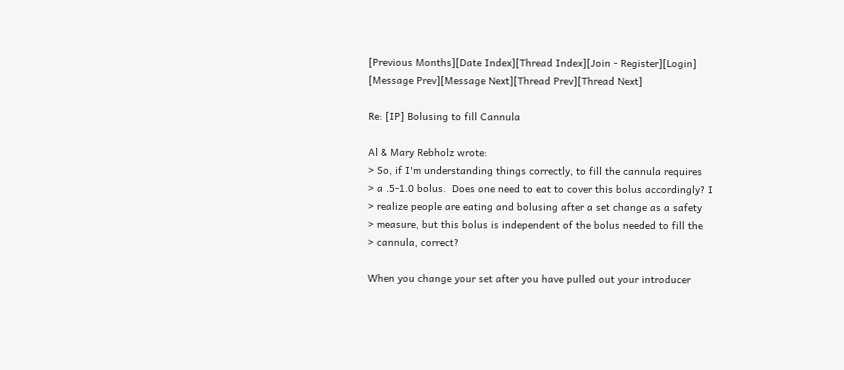[Previous Months][Date Index][Thread Index][Join - Register][Login]
[Message Prev][Message Next][Thread Prev][Thread Next]

Re: [IP] Bolusing to fill Cannula

Al & Mary Rebholz wrote:
> So, if I'm understanding things correctly, to fill the cannula requires
> a .5-1.0 bolus.  Does one need to eat to cover this bolus accordingly? I
> realize people are eating and bolusing after a set change as a safety
> measure, but this bolus is independent of the bolus needed to fill the
> cannula, correct?

When you change your set after you have pulled out your introducer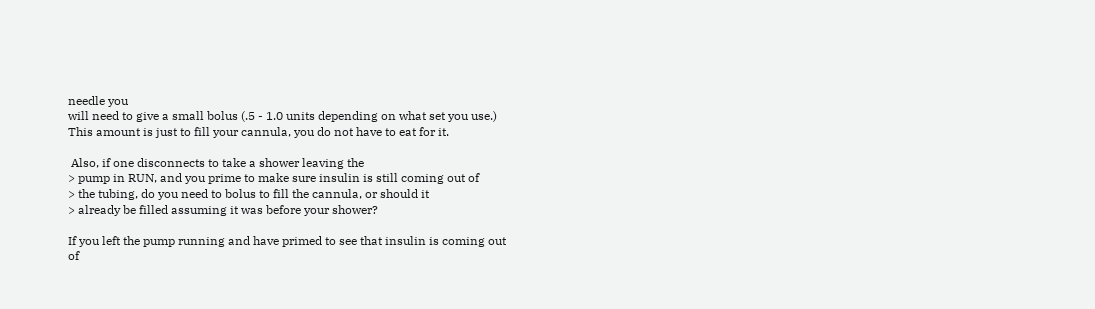needle you
will need to give a small bolus (.5 - 1.0 units depending on what set you use.)
This amount is just to fill your cannula, you do not have to eat for it.

 Also, if one disconnects to take a shower leaving the
> pump in RUN, and you prime to make sure insulin is still coming out of
> the tubing, do you need to bolus to fill the cannula, or should it
> already be filled assuming it was before your shower?

If you left the pump running and have primed to see that insulin is coming out
of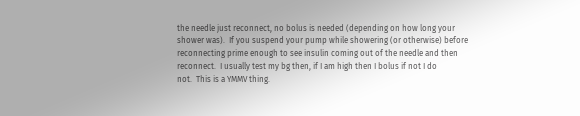the needle just reconnect, no bolus is needed (depending on how long your
shower was).  If you suspend your pump while showering (or otherwise) before
reconnecting prime enough to see insulin coming out of the needle and then
reconnect.  I usually test my bg then, if I am high then I bolus if not I do
not.  This is a YMMV thing.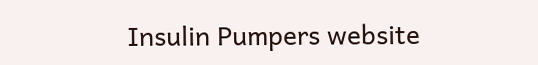Insulin Pumpers website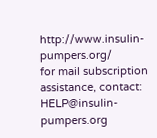http://www.insulin-pumpers.org/
for mail subscription assistance, contact: HELP@insulin-pumpers.org